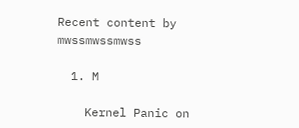Recent content by mwssmwssmwss

  1. M

    Kernel Panic on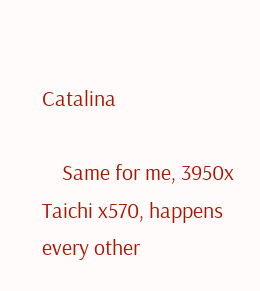Catalina

    Same for me, 3950x Taichi x570, happens every other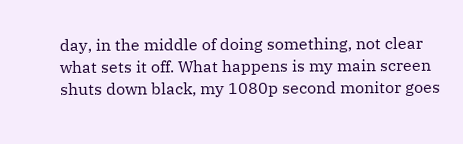day, in the middle of doing something, not clear what sets it off. What happens is my main screen shuts down black, my 1080p second monitor goes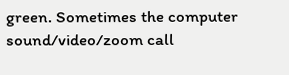green. Sometimes the computer sound/video/zoom call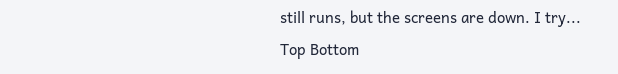still runs, but the screens are down. I try...
Top Bottom